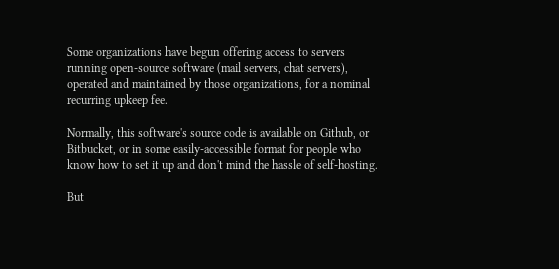Some organizations have begun offering access to servers running open-source software (mail servers, chat servers), operated and maintained by those organizations, for a nominal recurring upkeep fee.

Normally, this software's source code is available on Github, or Bitbucket, or in some easily-accessible format for people who know how to set it up and don't mind the hassle of self-hosting.

But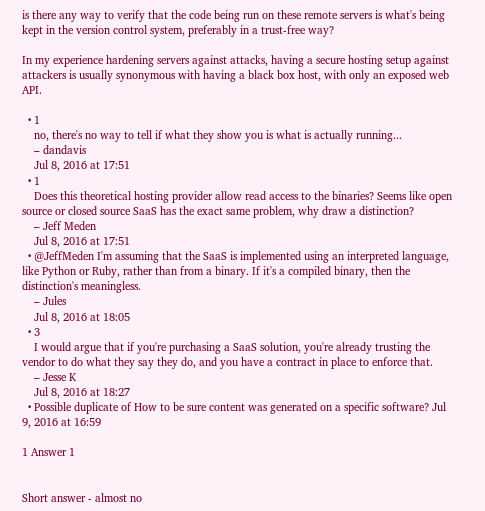is there any way to verify that the code being run on these remote servers is what's being kept in the version control system, preferably in a trust-free way?

In my experience hardening servers against attacks, having a secure hosting setup against attackers is usually synonymous with having a black box host, with only an exposed web API.

  • 1
    no, there's no way to tell if what they show you is what is actually running...
    – dandavis
    Jul 8, 2016 at 17:51
  • 1
    Does this theoretical hosting provider allow read access to the binaries? Seems like open source or closed source SaaS has the exact same problem, why draw a distinction?
    – Jeff Meden
    Jul 8, 2016 at 17:51
  • @JeffMeden I'm assuming that the SaaS is implemented using an interpreted language, like Python or Ruby, rather than from a binary. If it's a compiled binary, then the distinction's meaningless.
    – Jules
    Jul 8, 2016 at 18:05
  • 3
    I would argue that if you're purchasing a SaaS solution, you're already trusting the vendor to do what they say they do, and you have a contract in place to enforce that.
    – Jesse K
    Jul 8, 2016 at 18:27
  • Possible duplicate of How to be sure content was generated on a specific software? Jul 9, 2016 at 16:59

1 Answer 1


Short answer - almost no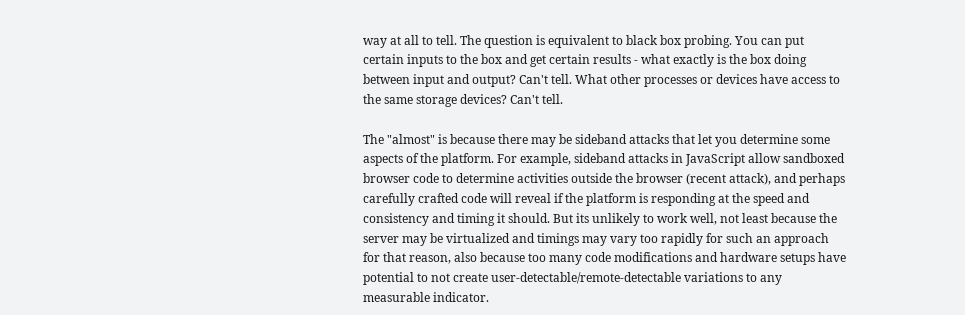way at all to tell. The question is equivalent to black box probing. You can put certain inputs to the box and get certain results - what exactly is the box doing between input and output? Can't tell. What other processes or devices have access to the same storage devices? Can't tell.

The "almost" is because there may be sideband attacks that let you determine some aspects of the platform. For example, sideband attacks in JavaScript allow sandboxed browser code to determine activities outside the browser (recent attack), and perhaps carefully crafted code will reveal if the platform is responding at the speed and consistency and timing it should. But its unlikely to work well, not least because the server may be virtualized and timings may vary too rapidly for such an approach for that reason, also because too many code modifications and hardware setups have potential to not create user-detectable/remote-detectable variations to any measurable indicator.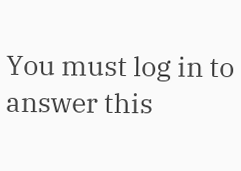You must log in to answer this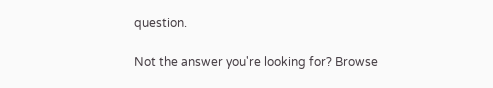question.

Not the answer you're looking for? Browse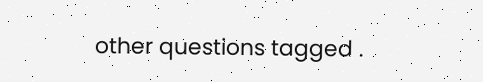other questions tagged .